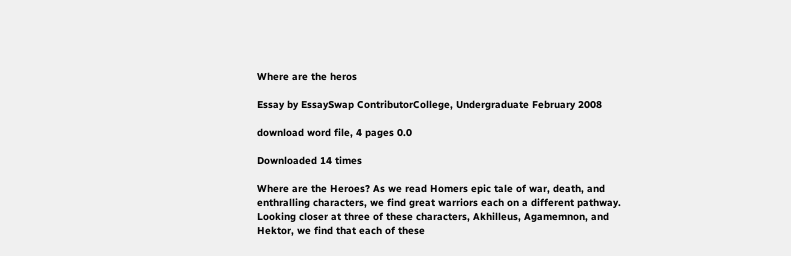Where are the heros

Essay by EssaySwap ContributorCollege, Undergraduate February 2008

download word file, 4 pages 0.0

Downloaded 14 times

Where are the Heroes? As we read Homers epic tale of war, death, and enthralling characters, we find great warriors each on a different pathway. Looking closer at three of these characters, Akhilleus, Agamemnon, and Hektor, we find that each of these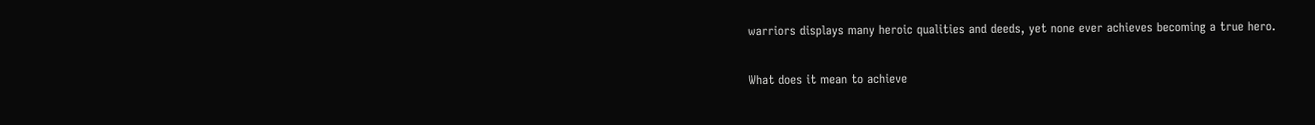warriors displays many heroic qualities and deeds, yet none ever achieves becoming a true hero.

What does it mean to achieve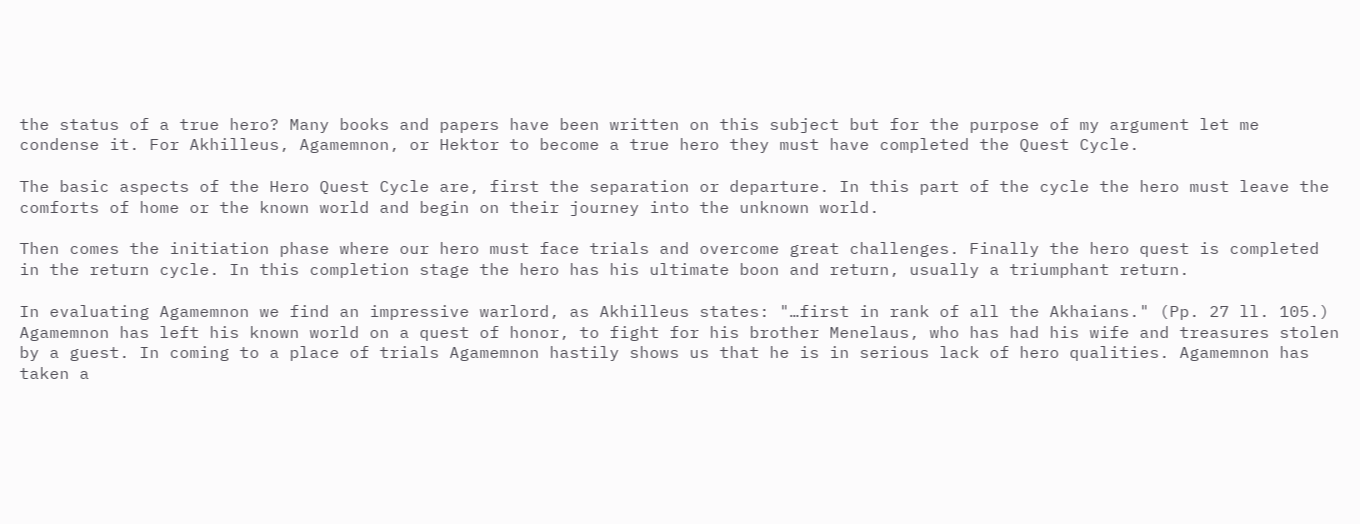the status of a true hero? Many books and papers have been written on this subject but for the purpose of my argument let me condense it. For Akhilleus, Agamemnon, or Hektor to become a true hero they must have completed the Quest Cycle.

The basic aspects of the Hero Quest Cycle are, first the separation or departure. In this part of the cycle the hero must leave the comforts of home or the known world and begin on their journey into the unknown world.

Then comes the initiation phase where our hero must face trials and overcome great challenges. Finally the hero quest is completed in the return cycle. In this completion stage the hero has his ultimate boon and return, usually a triumphant return.

In evaluating Agamemnon we find an impressive warlord, as Akhilleus states: "…first in rank of all the Akhaians." (Pp. 27 ll. 105.) Agamemnon has left his known world on a quest of honor, to fight for his brother Menelaus, who has had his wife and treasures stolen by a guest. In coming to a place of trials Agamemnon hastily shows us that he is in serious lack of hero qualities. Agamemnon has taken a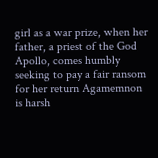girl as a war prize, when her father, a priest of the God Apollo, comes humbly seeking to pay a fair ransom for her return Agamemnon is harsh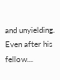and unyielding. Even after his fellow...